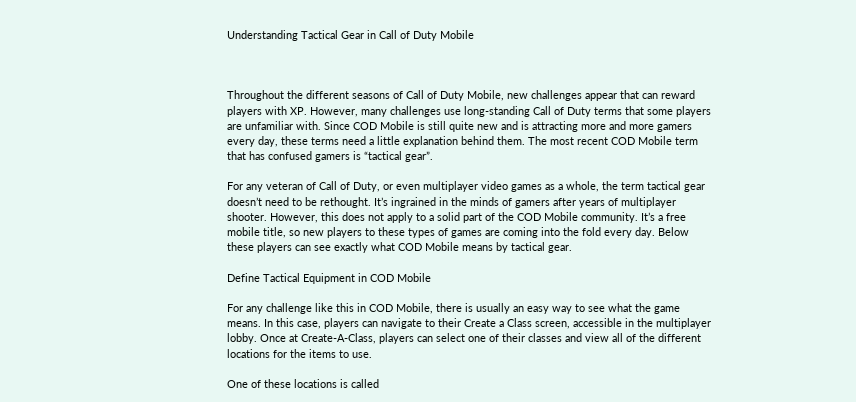Understanding Tactical Gear in Call of Duty Mobile



Throughout the different seasons of Call of Duty Mobile, new challenges appear that can reward players with XP. However, many challenges use long-standing Call of Duty terms that some players are unfamiliar with. Since COD Mobile is still quite new and is attracting more and more gamers every day, these terms need a little explanation behind them. The most recent COD Mobile term that has confused gamers is “tactical gear”.

For any veteran of Call of Duty, or even multiplayer video games as a whole, the term tactical gear doesn’t need to be rethought. It’s ingrained in the minds of gamers after years of multiplayer shooter. However, this does not apply to a solid part of the COD Mobile community. It’s a free mobile title, so new players to these types of games are coming into the fold every day. Below these players can see exactly what COD Mobile means by tactical gear.

Define Tactical Equipment in COD Mobile

For any challenge like this in COD Mobile, there is usually an easy way to see what the game means. In this case, players can navigate to their Create a Class screen, accessible in the multiplayer lobby. Once at Create-A-Class, players can select one of their classes and view all of the different locations for the items to use.

One of these locations is called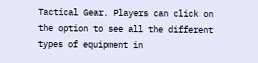Tactical Gear. Players can click on the option to see all the different types of equipment in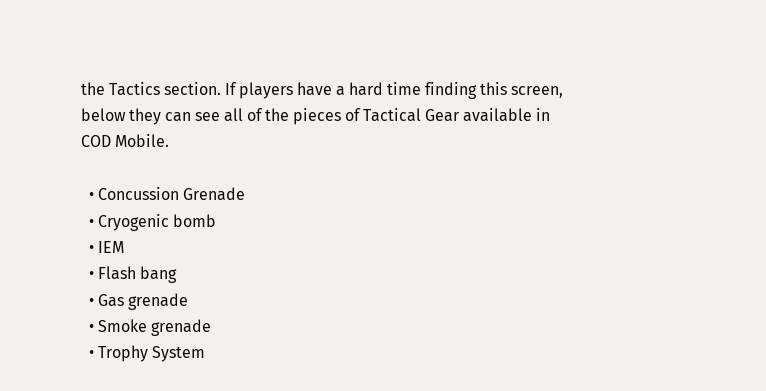the Tactics section. If players have a hard time finding this screen, below they can see all of the pieces of Tactical Gear available in COD Mobile.

  • Concussion Grenade
  • Cryogenic bomb
  • IEM
  • Flash bang
  • Gas grenade
  • Smoke grenade
  • Trophy System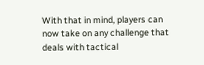With that in mind, players can now take on any challenge that deals with tactical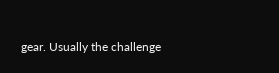gear. Usually the challenge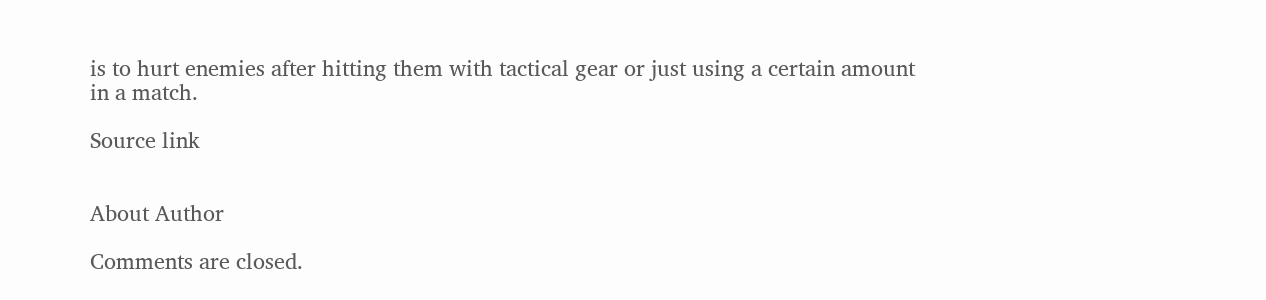is to hurt enemies after hitting them with tactical gear or just using a certain amount in a match.

Source link


About Author

Comments are closed.